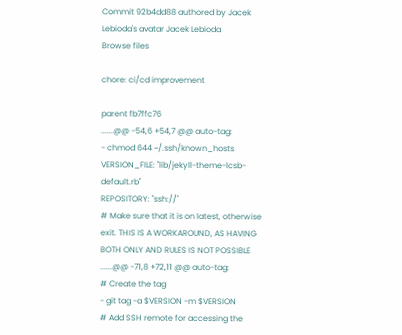Commit 92b4dd88 authored by Jacek Lebioda's avatar Jacek Lebioda
Browse files

chore: ci/cd improvement

parent fb7ffc76
......@@ -54,6 +54,7 @@ auto-tag:
- chmod 644 ~/.ssh/known_hosts
VERSION_FILE: "lib/jekyll-theme-lcsb-default.rb"
REPOSITORY: "ssh://"
# Make sure that it is on latest, otherwise exit. THIS IS A WORKAROUND, AS HAVING BOTH ONLY AND RULES IS NOT POSSIBLE
......@@ -71,8 +72,11 @@ auto-tag:
# Create the tag
- git tag -a $VERSION -m $VERSION
# Add SSH remote for accessing the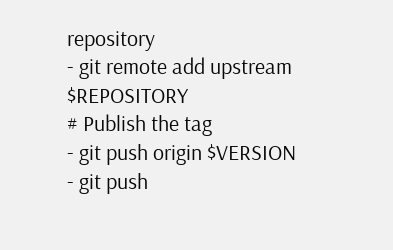repository
- git remote add upstream $REPOSITORY
# Publish the tag
- git push origin $VERSION
- git push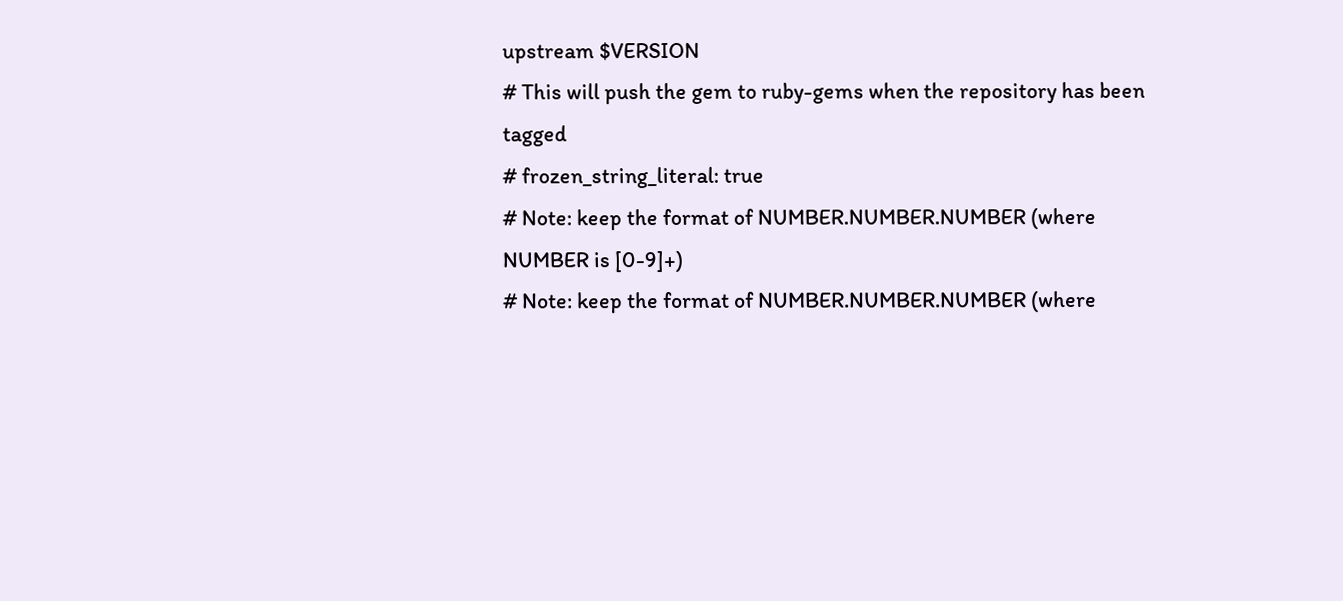upstream $VERSION
# This will push the gem to ruby-gems when the repository has been tagged
# frozen_string_literal: true
# Note: keep the format of NUMBER.NUMBER.NUMBER (where NUMBER is [0-9]+)
# Note: keep the format of NUMBER.NUMBER.NUMBER (where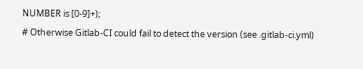NUMBER is [0-9]+);
# Otherwise Gitlab-CI could fail to detect the version (see .gitlab-ci.yml)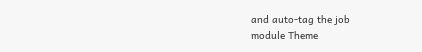and auto-tag the job
module Theme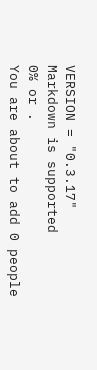VERSION = "0.3.17"
Markdown is supported
0% or .
You are about to add 0 people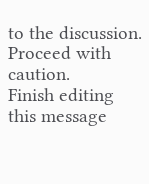to the discussion. Proceed with caution.
Finish editing this message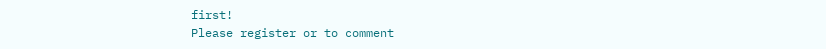first!
Please register or to comment